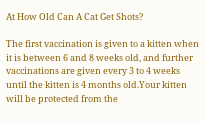At How Old Can A Cat Get Shots?

The first vaccination is given to a kitten when it is between 6 and 8 weeks old, and further vaccinations are given every 3 to 4 weeks until the kitten is 4 months old.Your kitten will be protected from the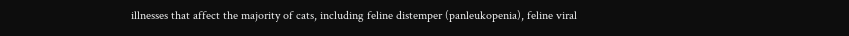illnesses that affect the majority of cats, including feline distemper (panleukopenia), feline viral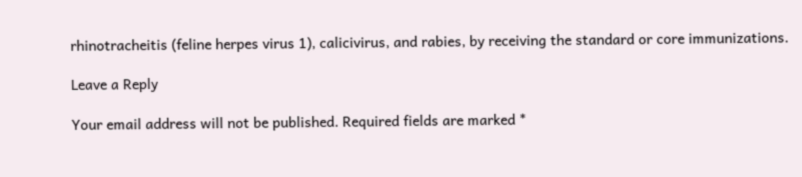rhinotracheitis (feline herpes virus 1), calicivirus, and rabies, by receiving the standard or core immunizations.

Leave a Reply

Your email address will not be published. Required fields are marked *